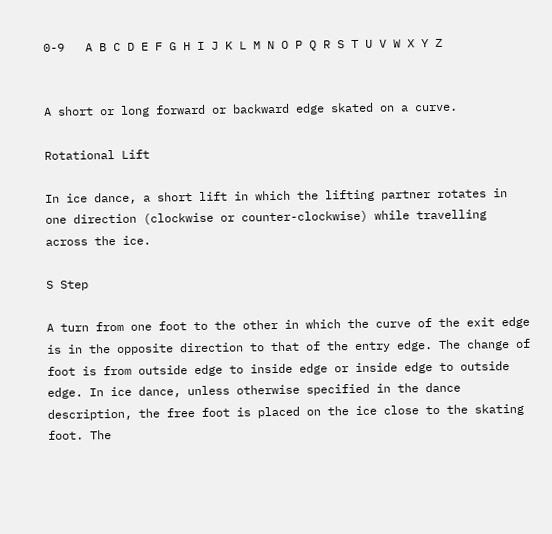0-9   A B C D E F G H I J K L M N O P Q R S T U V W X Y Z


A short or long forward or backward edge skated on a curve.

Rotational Lift

In ice dance, a short lift in which the lifting partner rotates in one direction (clockwise or counter-clockwise) while travelling across the ice.

S Step

A turn from one foot to the other in which the curve of the exit edge is in the opposite direction to that of the entry edge. The change of foot is from outside edge to inside edge or inside edge to outside edge. In ice dance, unless otherwise specified in the dance description, the free foot is placed on the ice close to the skating foot. The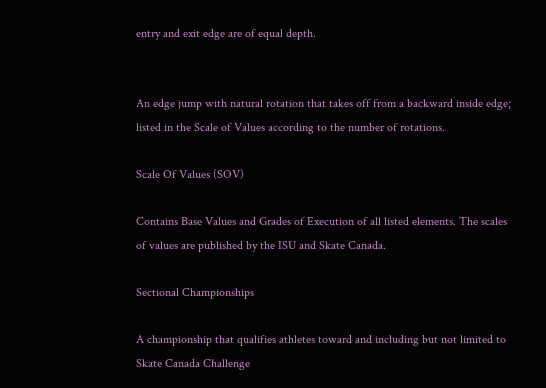entry and exit edge are of equal depth.


An edge jump with natural rotation that takes off from a backward inside edge; listed in the Scale of Values according to the number of rotations.

Scale Of Values (SOV)

Contains Base Values and Grades of Execution of all listed elements. The scales of values are published by the ISU and Skate Canada.

Sectional Championships

A championship that qualifies athletes toward and including but not limited to Skate Canada Challenge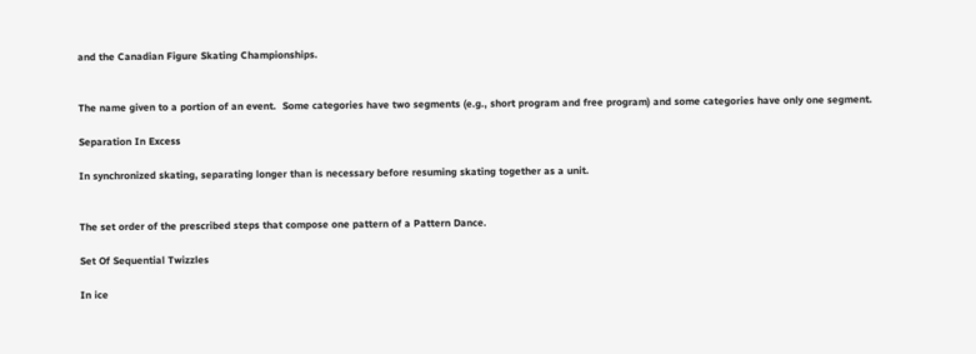and the Canadian Figure Skating Championships.


The name given to a portion of an event.  Some categories have two segments (e.g., short program and free program) and some categories have only one segment.

Separation In Excess

In synchronized skating, separating longer than is necessary before resuming skating together as a unit.


The set order of the prescribed steps that compose one pattern of a Pattern Dance.

Set Of Sequential Twizzles

In ice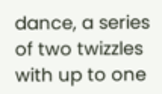dance, a series of two twizzles with up to one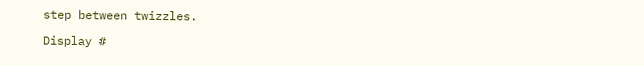step between twizzles.

Display #